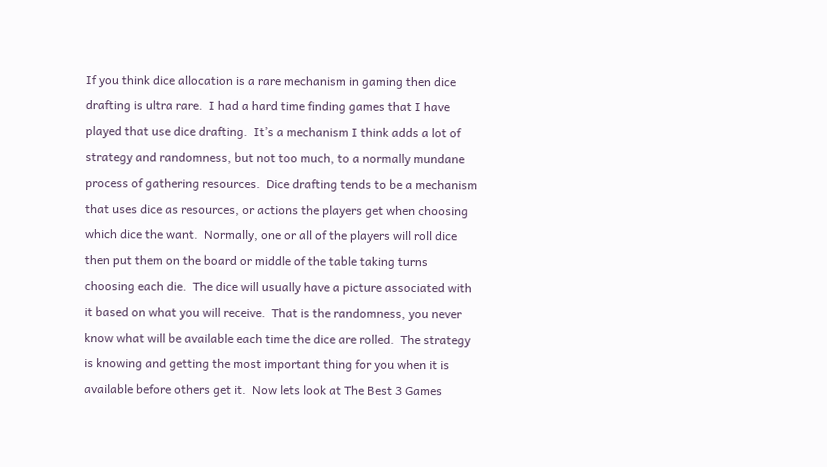If you think dice allocation is a rare mechanism in gaming then dice drafting is ultra rare.  I had a hard time finding games that I have played that use dice drafting.  It’s a mechanism I think adds a lot of strategy and randomness, but not too much, to a normally mundane process of gathering resources.  Dice drafting tends to be a mechanism that uses dice as resources, or actions the players get when choosing which dice the want.  Normally, one or all of the players will roll dice then put them on the board or middle of the table taking turns choosing each die.  The dice will usually have a picture associated with it based on what you will receive.  That is the randomness, you never know what will be available each time the dice are rolled.  The strategy is knowing and getting the most important thing for you when it is available before others get it.  Now lets look at The Best 3 Games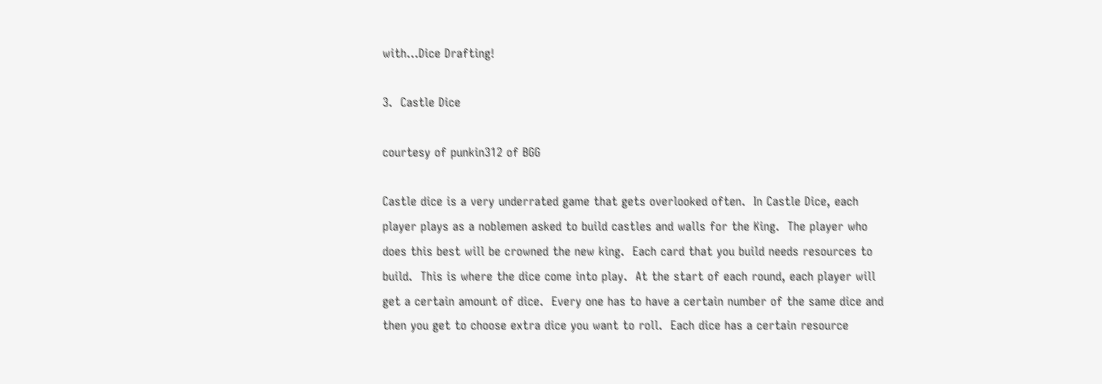with…Dice Drafting!

3.  Castle Dice

courtesy of punkin312 of BGG

Castle dice is a very underrated game that gets overlooked often.  In Castle Dice, each player plays as a noblemen asked to build castles and walls for the King.  The player who does this best will be crowned the new king.  Each card that you build needs resources to build.  This is where the dice come into play.  At the start of each round, each player will get a certain amount of dice.  Every one has to have a certain number of the same dice and then you get to choose extra dice you want to roll.  Each dice has a certain resource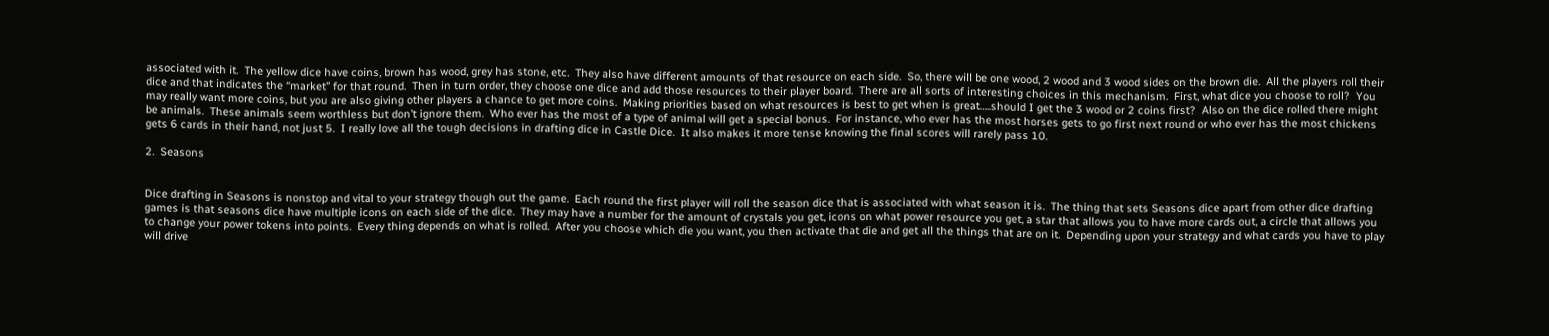associated with it.  The yellow dice have coins, brown has wood, grey has stone, etc.  They also have different amounts of that resource on each side.  So, there will be one wood, 2 wood and 3 wood sides on the brown die.  All the players roll their dice and that indicates the “market” for that round.  Then in turn order, they choose one dice and add those resources to their player board.  There are all sorts of interesting choices in this mechanism.  First, what dice you choose to roll?  You may really want more coins, but you are also giving other players a chance to get more coins.  Making priorities based on what resources is best to get when is great…..should I get the 3 wood or 2 coins first?  Also on the dice rolled there might be animals.  These animals seem worthless but don’t ignore them.  Who ever has the most of a type of animal will get a special bonus.  For instance, who ever has the most horses gets to go first next round or who ever has the most chickens gets 6 cards in their hand, not just 5.  I really love all the tough decisions in drafting dice in Castle Dice.  It also makes it more tense knowing the final scores will rarely pass 10.

2.  Seasons


Dice drafting in Seasons is nonstop and vital to your strategy though out the game.  Each round the first player will roll the season dice that is associated with what season it is.  The thing that sets Seasons dice apart from other dice drafting games is that seasons dice have multiple icons on each side of the dice.  They may have a number for the amount of crystals you get, icons on what power resource you get, a star that allows you to have more cards out, a circle that allows you to change your power tokens into points.  Every thing depends on what is rolled.  After you choose which die you want, you then activate that die and get all the things that are on it.  Depending upon your strategy and what cards you have to play will drive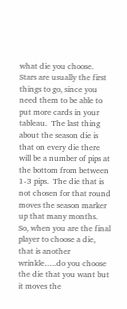what die you choose.  Stars are usually the first things to go, since you need them to be able to put more cards in your tableau.  The last thing about the season die is that on every die there will be a number of pips at the bottom from between 1-3 pips.  The die that is not chosen for that round moves the season marker up that many months.  So, when you are the final player to choose a die, that is another wrinkle…..do you choose the die that you want but it moves the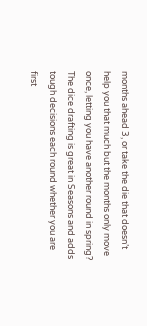months ahead 3, or take the die that doesn’t help you that much but the months only move once, letting you have another round in spring?  The dice drafting is great in Seasons and adds tough decisions each round whether you are first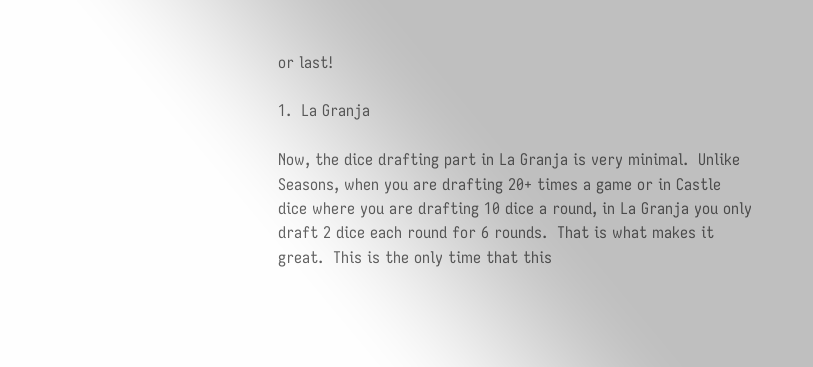or last!

1.  La Granja

Now, the dice drafting part in La Granja is very minimal.  Unlike Seasons, when you are drafting 20+ times a game or in Castle dice where you are drafting 10 dice a round, in La Granja you only draft 2 dice each round for 6 rounds.  That is what makes it great.  This is the only time that this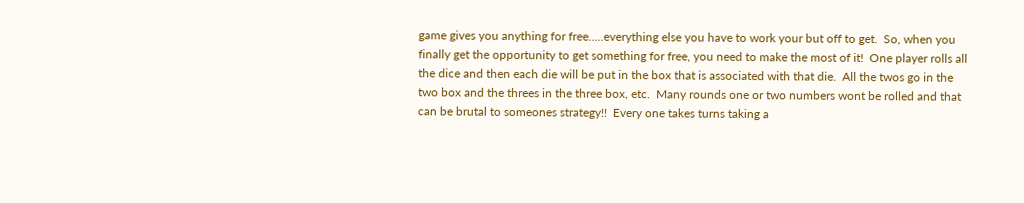game gives you anything for free…..everything else you have to work your but off to get.  So, when you finally get the opportunity to get something for free, you need to make the most of it!  One player rolls all the dice and then each die will be put in the box that is associated with that die.  All the twos go in the two box and the threes in the three box, etc.  Many rounds one or two numbers wont be rolled and that can be brutal to someones strategy!!  Every one takes turns taking a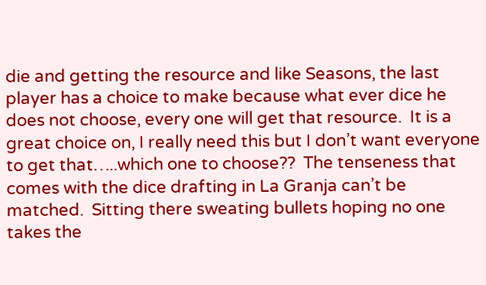die and getting the resource and like Seasons, the last player has a choice to make because what ever dice he does not choose, every one will get that resource.  It is a great choice on, I really need this but I don’t want everyone to get that…..which one to choose??  The tenseness that comes with the dice drafting in La Granja can’t be matched.  Sitting there sweating bullets hoping no one takes the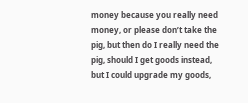money because you really need money, or please don’t take the pig, but then do I really need the pig, should I get goods instead, but I could upgrade my goods,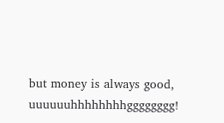but money is always good, uuuuuuhhhhhhhhgggggggg!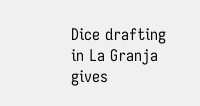Dice drafting in La Granja gives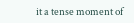it a tense moment of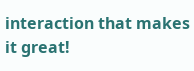interaction that makes it great!